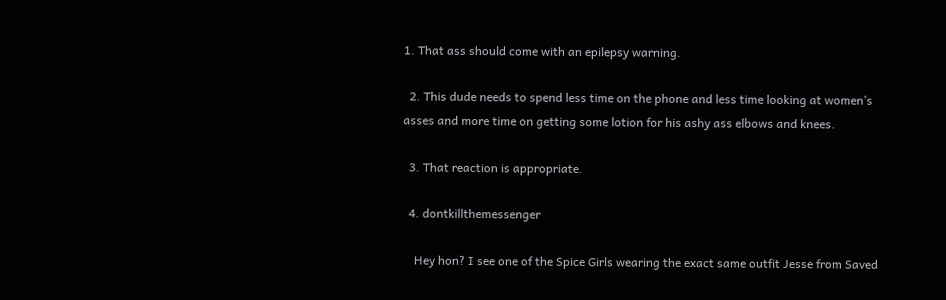1. That ass should come with an epilepsy warning.

  2. This dude needs to spend less time on the phone and less time looking at women’s asses and more time on getting some lotion for his ashy ass elbows and knees.

  3. That reaction is appropriate.

  4. dontkillthemessenger

    Hey hon? I see one of the Spice Girls wearing the exact same outfit Jesse from Saved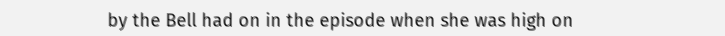by the Bell had on in the episode when she was high on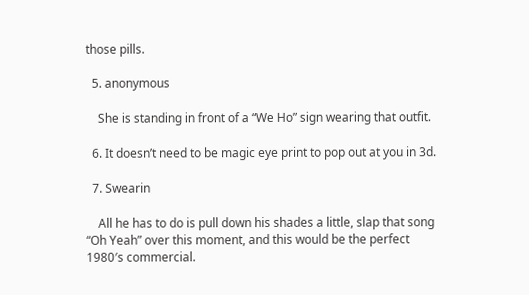those pills.

  5. anonymous

    She is standing in front of a “We Ho” sign wearing that outfit.

  6. It doesn’t need to be magic eye print to pop out at you in 3d.

  7. Swearin

    All he has to do is pull down his shades a little, slap that song “Oh Yeah” over this moment, and this would be the perfect 1980′s commercial.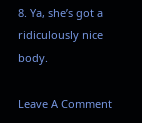8. Ya, she’s got a ridiculously nice body.

Leave A Comment